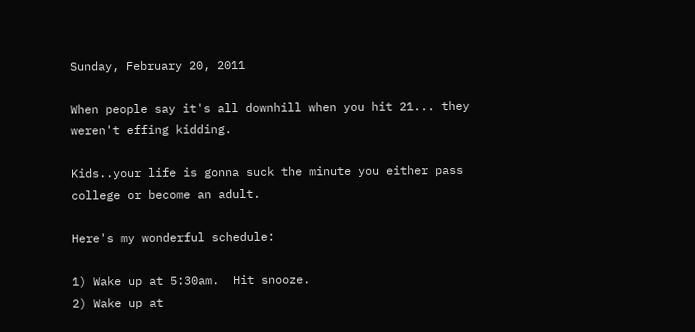Sunday, February 20, 2011

When people say it's all downhill when you hit 21... they weren't effing kidding.

Kids..your life is gonna suck the minute you either pass college or become an adult.

Here's my wonderful schedule:

1) Wake up at 5:30am.  Hit snooze.
2) Wake up at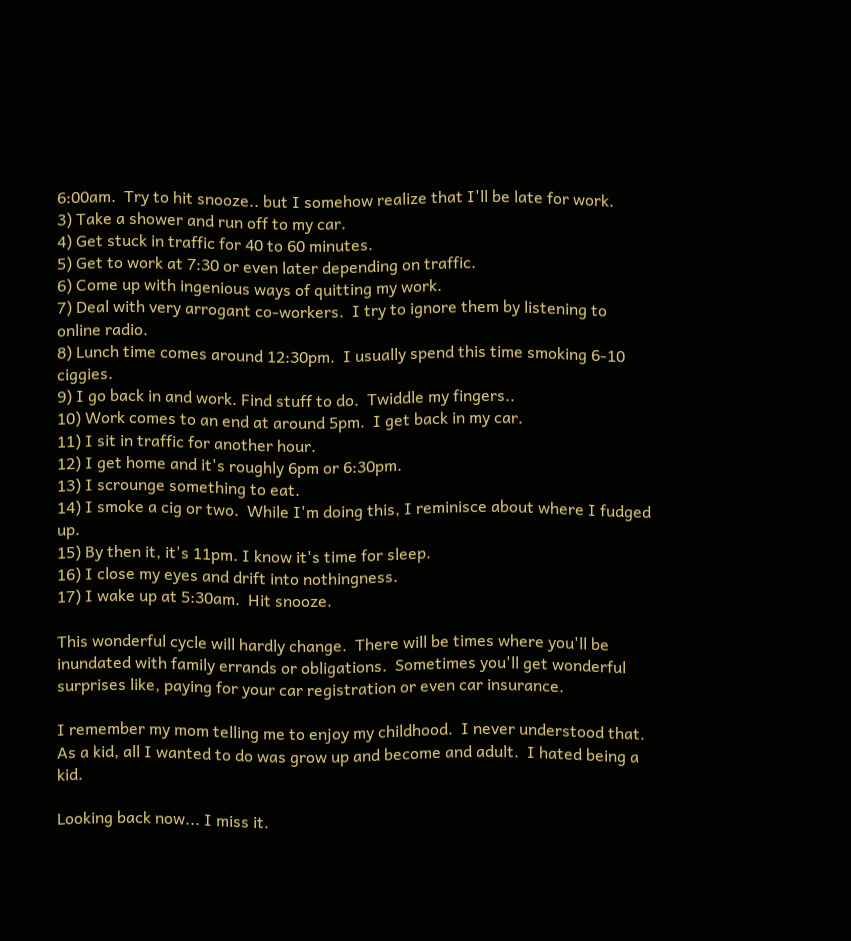6:00am.  Try to hit snooze.. but I somehow realize that I'll be late for work.
3) Take a shower and run off to my car.
4) Get stuck in traffic for 40 to 60 minutes.
5) Get to work at 7:30 or even later depending on traffic.
6) Come up with ingenious ways of quitting my work.
7) Deal with very arrogant co-workers.  I try to ignore them by listening to online radio.
8) Lunch time comes around 12:30pm.  I usually spend this time smoking 6-10 ciggies.
9) I go back in and work. Find stuff to do.  Twiddle my fingers..
10) Work comes to an end at around 5pm.  I get back in my car.
11) I sit in traffic for another hour.
12) I get home and it's roughly 6pm or 6:30pm.
13) I scrounge something to eat.
14) I smoke a cig or two.  While I'm doing this, I reminisce about where I fudged up.
15) By then it, it's 11pm. I know it's time for sleep.
16) I close my eyes and drift into nothingness.
17) I wake up at 5:30am.  Hit snooze.

This wonderful cycle will hardly change.  There will be times where you'll be inundated with family errands or obligations.  Sometimes you'll get wonderful surprises like, paying for your car registration or even car insurance.

I remember my mom telling me to enjoy my childhood.  I never understood that.  As a kid, all I wanted to do was grow up and become and adult.  I hated being a kid.

Looking back now... I miss it.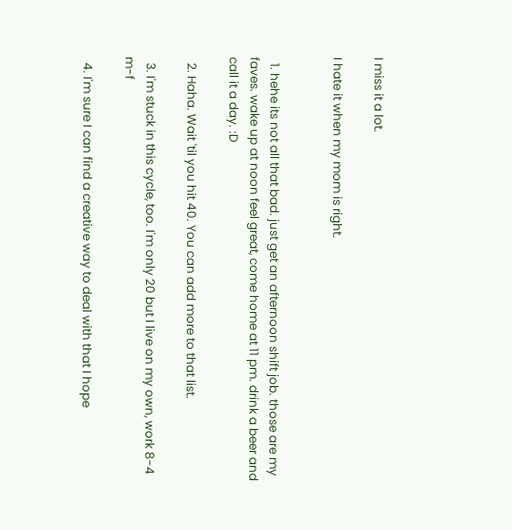I miss it a lot.

I hate it when my mom is right.


  1. hehe its not all that bad. just get an afternoon shift job. those are my faves. wake up at noon feel great, come home at 11 pm. drink a beer and call it a day. :D

  2. Haha. Wait 'til you hit 40. You can add more to that list.

  3. I'm stuck in this cycle, too. I'm only 20 but I live on my own, work 8-4 m-f

  4. I'm sure I can find a creative way to deal with that I hope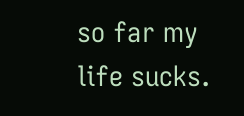so far my life sucks.